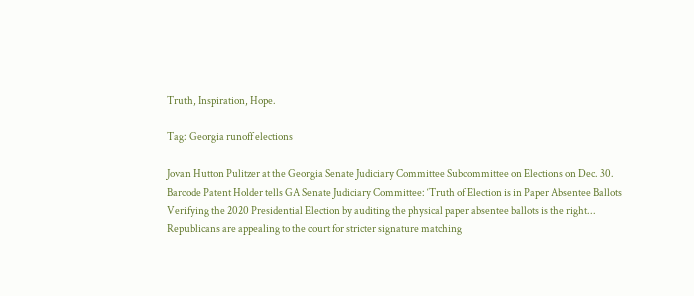Truth, Inspiration, Hope.

Tag: Georgia runoff elections

Jovan Hutton Pulitzer at the Georgia Senate Judiciary Committee Subcommittee on Elections on Dec. 30.
Barcode Patent Holder tells GA Senate Judiciary Committee: ‘Truth of Election is in Paper Absentee Ballots
Verifying the 2020 Presidential Election by auditing the physical paper absentee ballots is the right...
Republicans are appealing to the court for stricter signature matching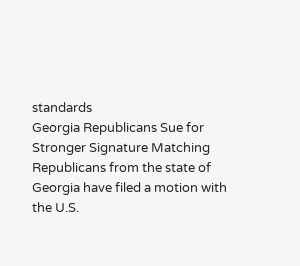standards
Georgia Republicans Sue for Stronger Signature Matching
Republicans from the state of Georgia have filed a motion with the U.S.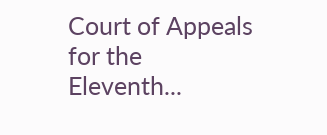Court of Appeals for the Eleventh...